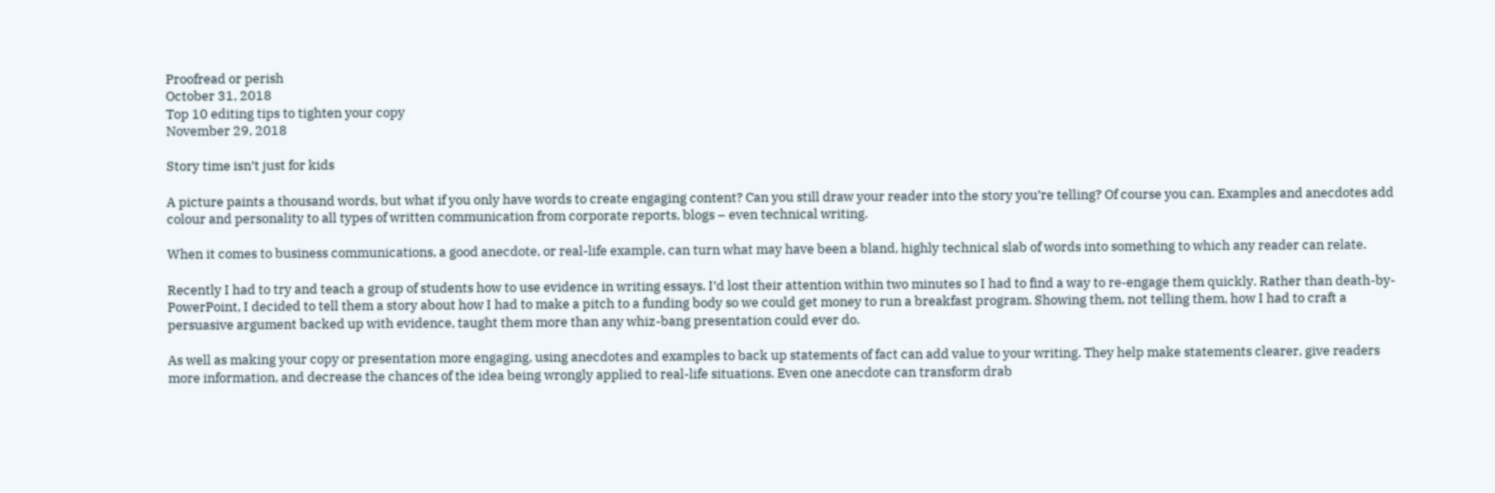Proofread or perish
October 31, 2018
Top 10 editing tips to tighten your copy
November 29, 2018

Story time isn’t just for kids

A picture paints a thousand words, but what if you only have words to create engaging content? Can you still draw your reader into the story you’re telling? Of course you can. Examples and anecdotes add colour and personality to all types of written communication from corporate reports, blogs – even technical writing.

When it comes to business communications, a good anecdote, or real-life example, can turn what may have been a bland, highly technical slab of words into something to which any reader can relate.

Recently I had to try and teach a group of students how to use evidence in writing essays. I’d lost their attention within two minutes so I had to find a way to re-engage them quickly. Rather than death-by-PowerPoint, I decided to tell them a story about how I had to make a pitch to a funding body so we could get money to run a breakfast program. Showing them, not telling them, how I had to craft a persuasive argument backed up with evidence, taught them more than any whiz-bang presentation could ever do.

As well as making your copy or presentation more engaging, using anecdotes and examples to back up statements of fact can add value to your writing. They help make statements clearer, give readers more information, and decrease the chances of the idea being wrongly applied to real-life situations. Even one anecdote can transform drab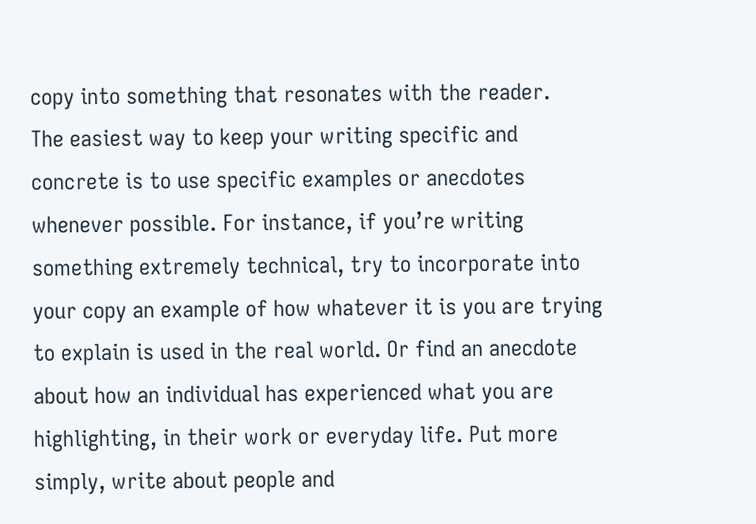copy into something that resonates with the reader.
The easiest way to keep your writing specific and concrete is to use specific examples or anecdotes whenever possible. For instance, if you’re writing something extremely technical, try to incorporate into your copy an example of how whatever it is you are trying to explain is used in the real world. Or find an anecdote about how an individual has experienced what you are highlighting, in their work or everyday life. Put more simply, write about people and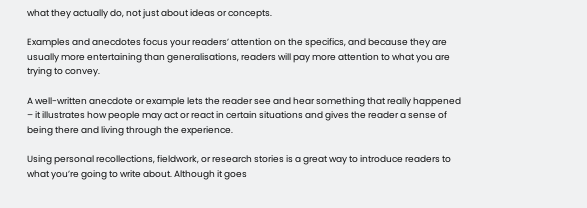what they actually do, not just about ideas or concepts.

Examples and anecdotes focus your readers’ attention on the specifics, and because they are usually more entertaining than generalisations, readers will pay more attention to what you are trying to convey.

A well-written anecdote or example lets the reader see and hear something that really happened – it illustrates how people may act or react in certain situations and gives the reader a sense of being there and living through the experience.

Using personal recollections, fieldwork, or research stories is a great way to introduce readers to what you’re going to write about. Although it goes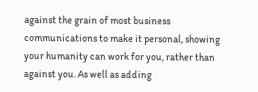against the grain of most business communications to make it personal, showing your humanity can work for you, rather than against you. As well as adding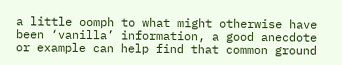a little oomph to what might otherwise have been ‘vanilla’ information, a good anecdote or example can help find that common ground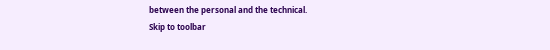between the personal and the technical.
Skip to toolbar